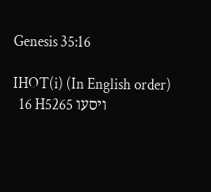Genesis 35:16

IHOT(i) (In English order)
  16 H5265 ויסעו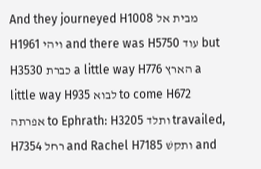And they journeyed H1008 מבית אל   H1961 ויהי and there was H5750 עוד but H3530 כברת a little way H776 הארץ a little way H935 לבוא to come H672 אפרתה to Ephrath: H3205 ותלד travailed, H7354 רחל and Rachel H7185 ותקשׁ and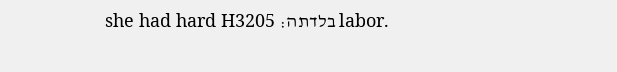she had hard H3205 בלדתה׃ labor.